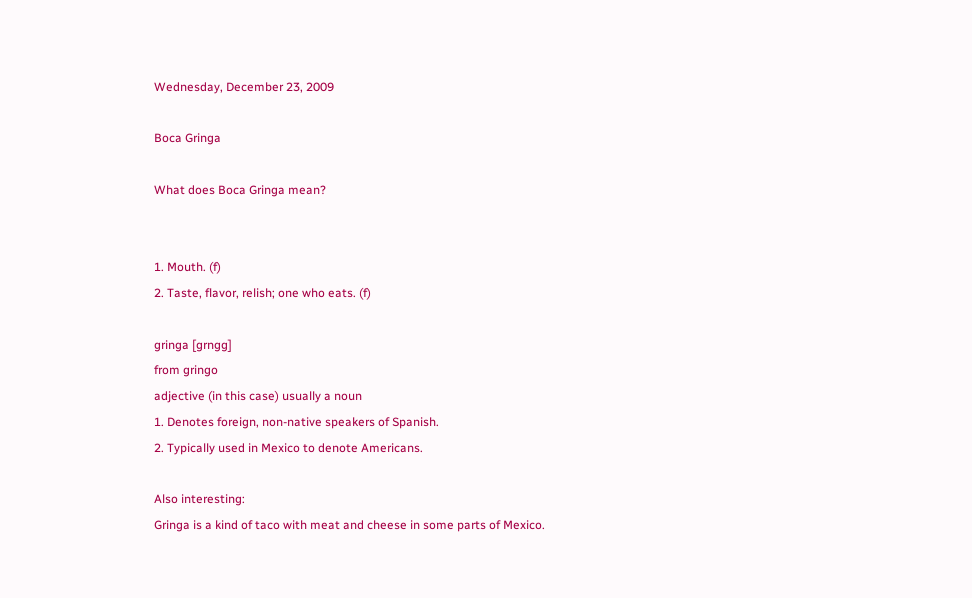Wednesday, December 23, 2009

Boca Gringa

What does Boca Gringa mean?


1. Mouth. (f)
2. Taste, flavor, relish; one who eats. (f)

gringa [grngg]
from gringo
adjective (in this case) usually a noun
1. Denotes foreign, non-native speakers of Spanish.
2. Typically used in Mexico to denote Americans.

Also interesting:
Gringa is a kind of taco with meat and cheese in some parts of Mexico.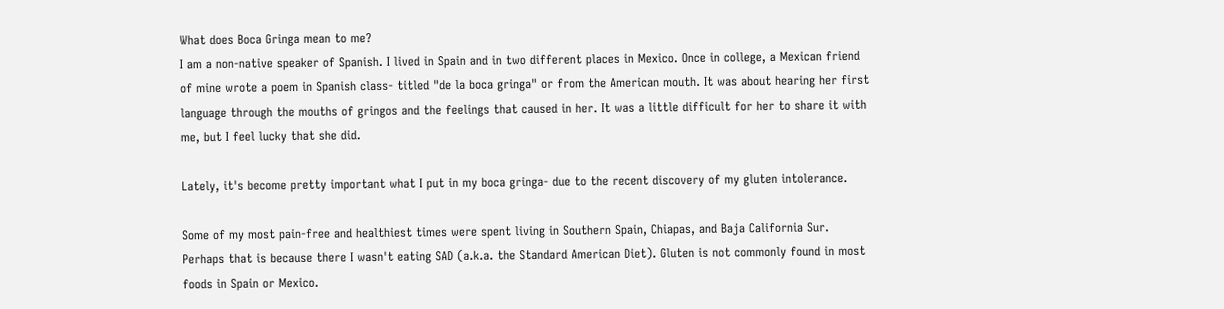What does Boca Gringa mean to me?
I am a non-native speaker of Spanish. I lived in Spain and in two different places in Mexico. Once in college, a Mexican friend of mine wrote a poem in Spanish class- titled "de la boca gringa" or from the American mouth. It was about hearing her first language through the mouths of gringos and the feelings that caused in her. It was a little difficult for her to share it with me, but I feel lucky that she did.

Lately, it's become pretty important what I put in my boca gringa- due to the recent discovery of my gluten intolerance.

Some of my most pain-free and healthiest times were spent living in Southern Spain, Chiapas, and Baja California Sur. Perhaps that is because there I wasn't eating SAD (a.k.a. the Standard American Diet). Gluten is not commonly found in most foods in Spain or Mexico.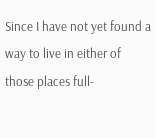Since I have not yet found a way to live in either of those places full-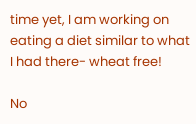time yet, I am working on eating a diet similar to what I had there- wheat free!

No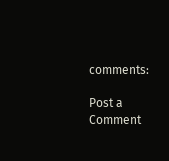comments:

Post a Comment